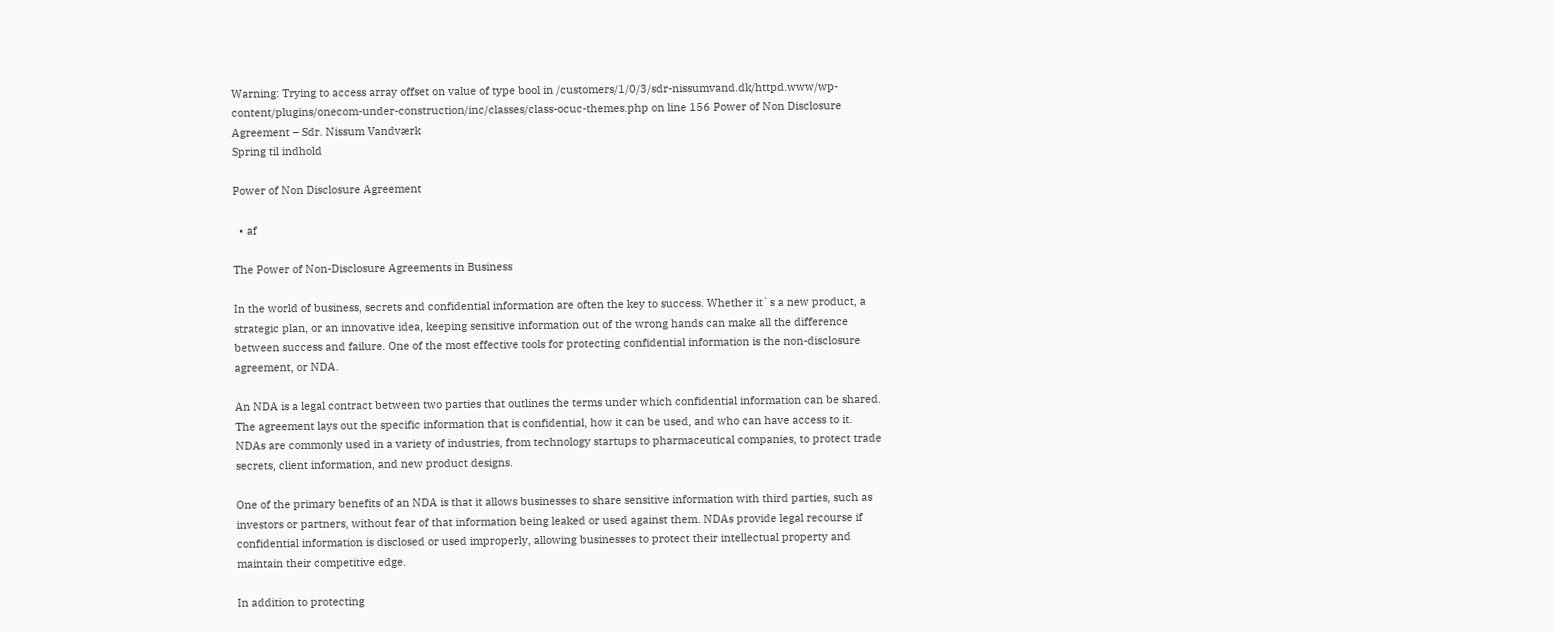Warning: Trying to access array offset on value of type bool in /customers/1/0/3/sdr-nissumvand.dk/httpd.www/wp-content/plugins/onecom-under-construction/inc/classes/class-ocuc-themes.php on line 156 Power of Non Disclosure Agreement – Sdr. Nissum Vandværk
Spring til indhold

Power of Non Disclosure Agreement

  • af

The Power of Non-Disclosure Agreements in Business

In the world of business, secrets and confidential information are often the key to success. Whether it`s a new product, a strategic plan, or an innovative idea, keeping sensitive information out of the wrong hands can make all the difference between success and failure. One of the most effective tools for protecting confidential information is the non-disclosure agreement, or NDA.

An NDA is a legal contract between two parties that outlines the terms under which confidential information can be shared. The agreement lays out the specific information that is confidential, how it can be used, and who can have access to it. NDAs are commonly used in a variety of industries, from technology startups to pharmaceutical companies, to protect trade secrets, client information, and new product designs.

One of the primary benefits of an NDA is that it allows businesses to share sensitive information with third parties, such as investors or partners, without fear of that information being leaked or used against them. NDAs provide legal recourse if confidential information is disclosed or used improperly, allowing businesses to protect their intellectual property and maintain their competitive edge.

In addition to protecting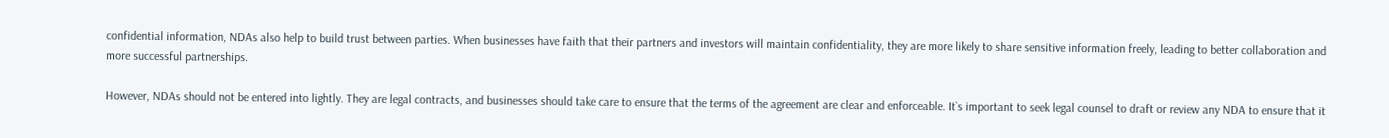confidential information, NDAs also help to build trust between parties. When businesses have faith that their partners and investors will maintain confidentiality, they are more likely to share sensitive information freely, leading to better collaboration and more successful partnerships.

However, NDAs should not be entered into lightly. They are legal contracts, and businesses should take care to ensure that the terms of the agreement are clear and enforceable. It`s important to seek legal counsel to draft or review any NDA to ensure that it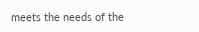meets the needs of the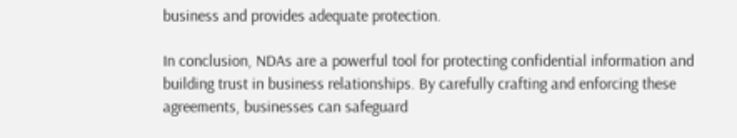business and provides adequate protection.

In conclusion, NDAs are a powerful tool for protecting confidential information and building trust in business relationships. By carefully crafting and enforcing these agreements, businesses can safeguard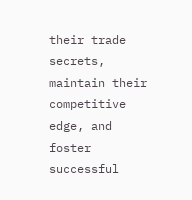their trade secrets, maintain their competitive edge, and foster successful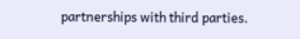partnerships with third parties.